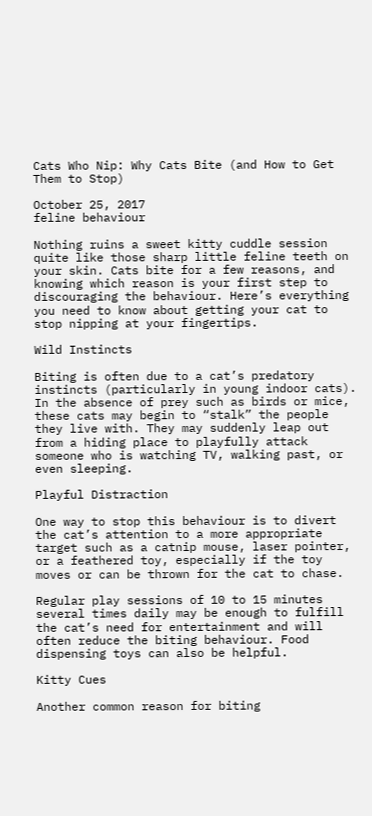Cats Who Nip: Why Cats Bite (and How to Get Them to Stop)

October 25, 2017
feline behaviour

Nothing ruins a sweet kitty cuddle session quite like those sharp little feline teeth on your skin. Cats bite for a few reasons, and knowing which reason is your first step to discouraging the behaviour. Here’s everything you need to know about getting your cat to stop nipping at your fingertips.

Wild Instincts

Biting is often due to a cat’s predatory instincts (particularly in young indoor cats). In the absence of prey such as birds or mice, these cats may begin to “stalk” the people they live with. They may suddenly leap out from a hiding place to playfully attack someone who is watching TV, walking past, or even sleeping.

Playful Distraction

One way to stop this behaviour is to divert the cat’s attention to a more appropriate target such as a catnip mouse, laser pointer, or a feathered toy, especially if the toy moves or can be thrown for the cat to chase.

Regular play sessions of 10 to 15 minutes several times daily may be enough to fulfill the cat’s need for entertainment and will often reduce the biting behaviour. Food dispensing toys can also be helpful.

Kitty Cues

Another common reason for biting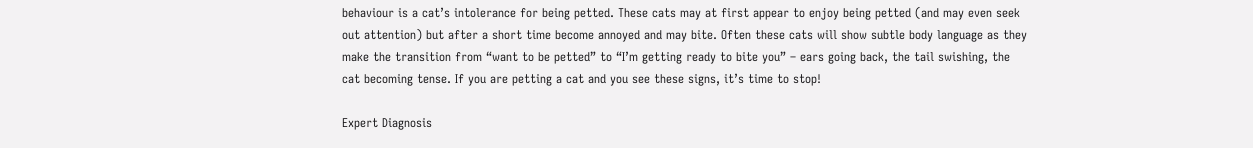behaviour is a cat’s intolerance for being petted. These cats may at first appear to enjoy being petted (and may even seek out attention) but after a short time become annoyed and may bite. Often these cats will show subtle body language as they make the transition from “want to be petted” to “I’m getting ready to bite you” – ears going back, the tail swishing, the cat becoming tense. If you are petting a cat and you see these signs, it’s time to stop!

Expert Diagnosis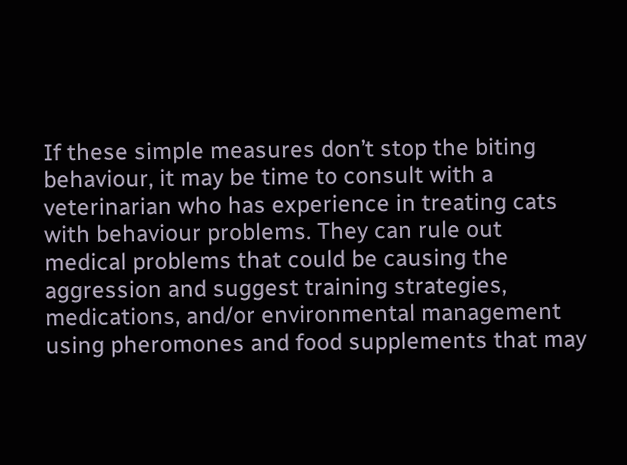If these simple measures don’t stop the biting behaviour, it may be time to consult with a veterinarian who has experience in treating cats with behaviour problems. They can rule out medical problems that could be causing the aggression and suggest training strategies, medications, and/or environmental management using pheromones and food supplements that may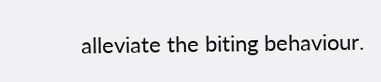alleviate the biting behaviour.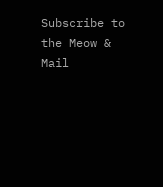Subscribe to the Meow & Mail